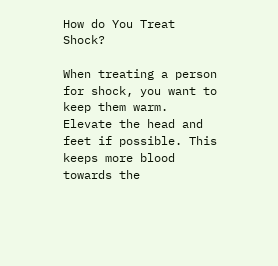How do You Treat Shock?

When treating a person for shock, you want to keep them warm. Elevate the head and feet if possible. This keeps more blood towards the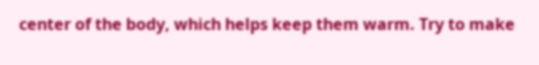center of the body, which helps keep them warm. Try to make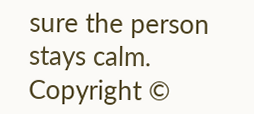sure the person stays calm.
Copyright ©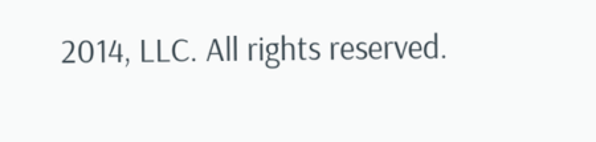2014, LLC. All rights reserved.